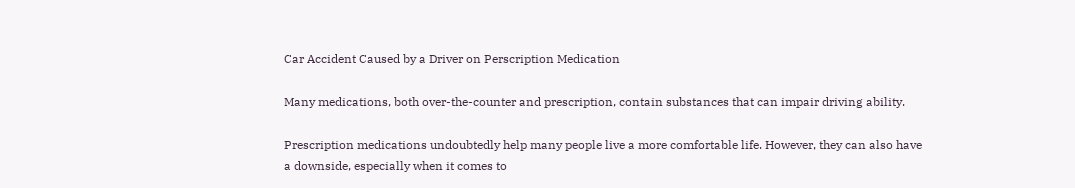Car Accident Caused by a Driver on Perscription Medication

Many medications, both over-the-counter and prescription, contain substances that can impair driving ability.

Prescription medications undoubtedly help many people live a more comfortable life. However, they can also have a downside, especially when it comes to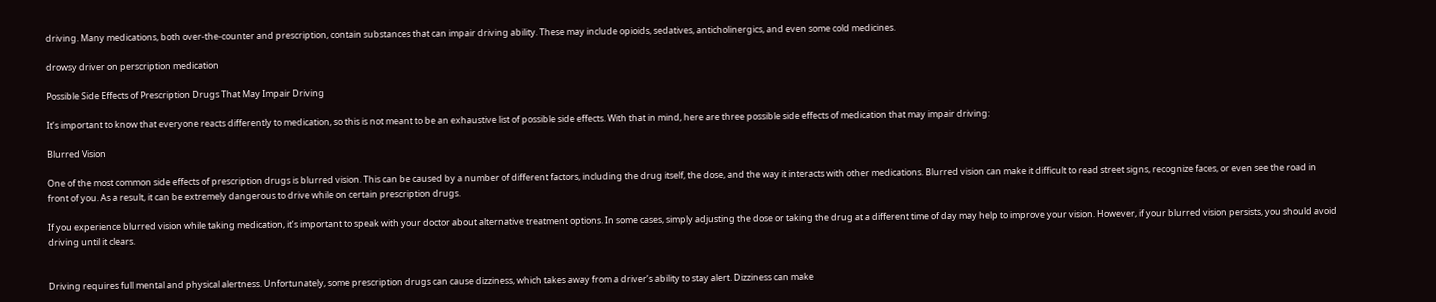driving. Many medications, both over-the-counter and prescription, contain substances that can impair driving ability. These may include opioids, sedatives, anticholinergics, and even some cold medicines.

drowsy driver on perscription medication

Possible Side Effects of Prescription Drugs That May Impair Driving

It’s important to know that everyone reacts differently to medication, so this is not meant to be an exhaustive list of possible side effects. With that in mind, here are three possible side effects of medication that may impair driving:

Blurred Vision

One of the most common side effects of prescription drugs is blurred vision. This can be caused by a number of different factors, including the drug itself, the dose, and the way it interacts with other medications. Blurred vision can make it difficult to read street signs, recognize faces, or even see the road in front of you. As a result, it can be extremely dangerous to drive while on certain prescription drugs.

If you experience blurred vision while taking medication, it’s important to speak with your doctor about alternative treatment options. In some cases, simply adjusting the dose or taking the drug at a different time of day may help to improve your vision. However, if your blurred vision persists, you should avoid driving until it clears.


Driving requires full mental and physical alertness. Unfortunately, some prescription drugs can cause dizziness, which takes away from a driver’s ability to stay alert. Dizziness can make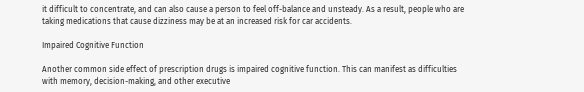it difficult to concentrate, and can also cause a person to feel off-balance and unsteady. As a result, people who are taking medications that cause dizziness may be at an increased risk for car accidents.

Impaired Cognitive Function

Another common side effect of prescription drugs is impaired cognitive function. This can manifest as difficulties with memory, decision-making, and other executive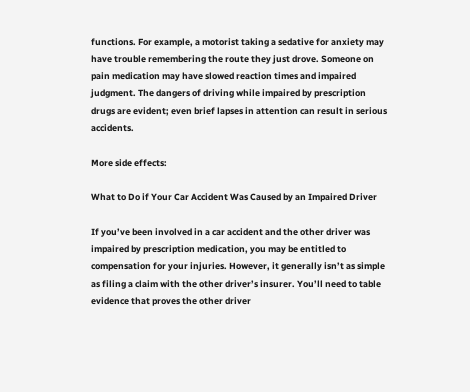functions. For example, a motorist taking a sedative for anxiety may have trouble remembering the route they just drove. Someone on pain medication may have slowed reaction times and impaired judgment. The dangers of driving while impaired by prescription drugs are evident; even brief lapses in attention can result in serious accidents.

More side effects:

What to Do if Your Car Accident Was Caused by an Impaired Driver

If you’ve been involved in a car accident and the other driver was impaired by prescription medication, you may be entitled to compensation for your injuries. However, it generally isn’t as simple as filing a claim with the other driver’s insurer. You’ll need to table evidence that proves the other driver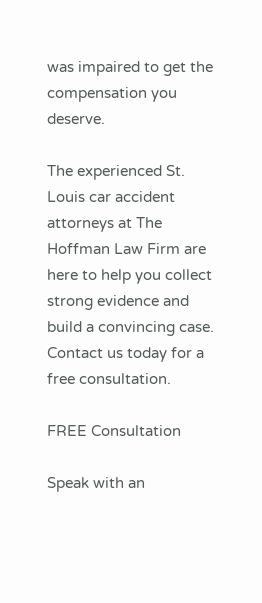was impaired to get the compensation you deserve.

The experienced St. Louis car accident attorneys at The Hoffman Law Firm are here to help you collect strong evidence and build a convincing case. Contact us today for a free consultation.

FREE Consultation

Speak with an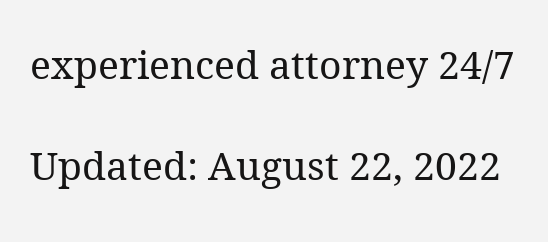experienced attorney 24/7

Updated: August 22, 2022